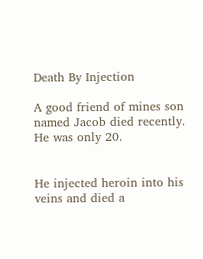Death By Injection

A good friend of mines son named Jacob died recently. He was only 20.


He injected heroin into his veins and died a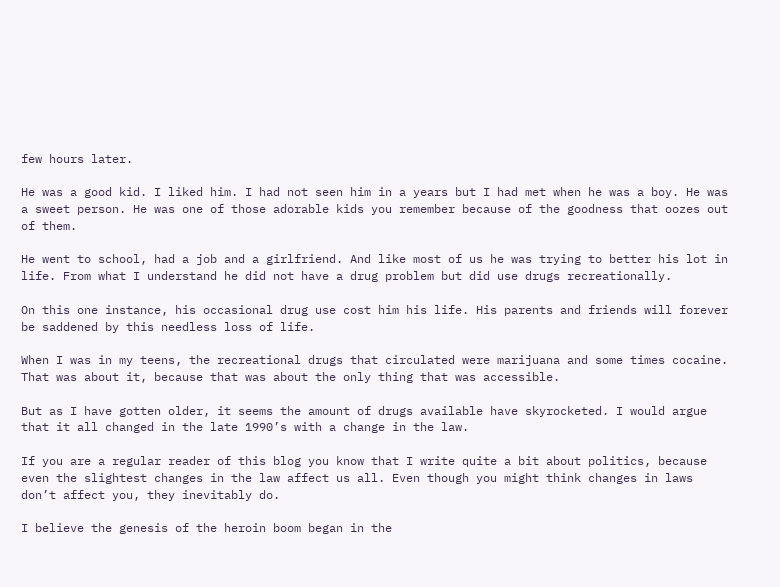few hours later.

He was a good kid. I liked him. I had not seen him in a years but I had met when he was a boy. He was a sweet person. He was one of those adorable kids you remember because of the goodness that oozes out of them.

He went to school, had a job and a girlfriend. And like most of us he was trying to better his lot in life. From what I understand he did not have a drug problem but did use drugs recreationally.

On this one instance, his occasional drug use cost him his life. His parents and friends will forever be saddened by this needless loss of life.

When I was in my teens, the recreational drugs that circulated were marijuana and some times cocaine. That was about it, because that was about the only thing that was accessible.

But as I have gotten older, it seems the amount of drugs available have skyrocketed. I would argue that it all changed in the late 1990’s with a change in the law.

If you are a regular reader of this blog you know that I write quite a bit about politics, because  even the slightest changes in the law affect us all. Even though you might think changes in laws don’t affect you, they inevitably do.

I believe the genesis of the heroin boom began in the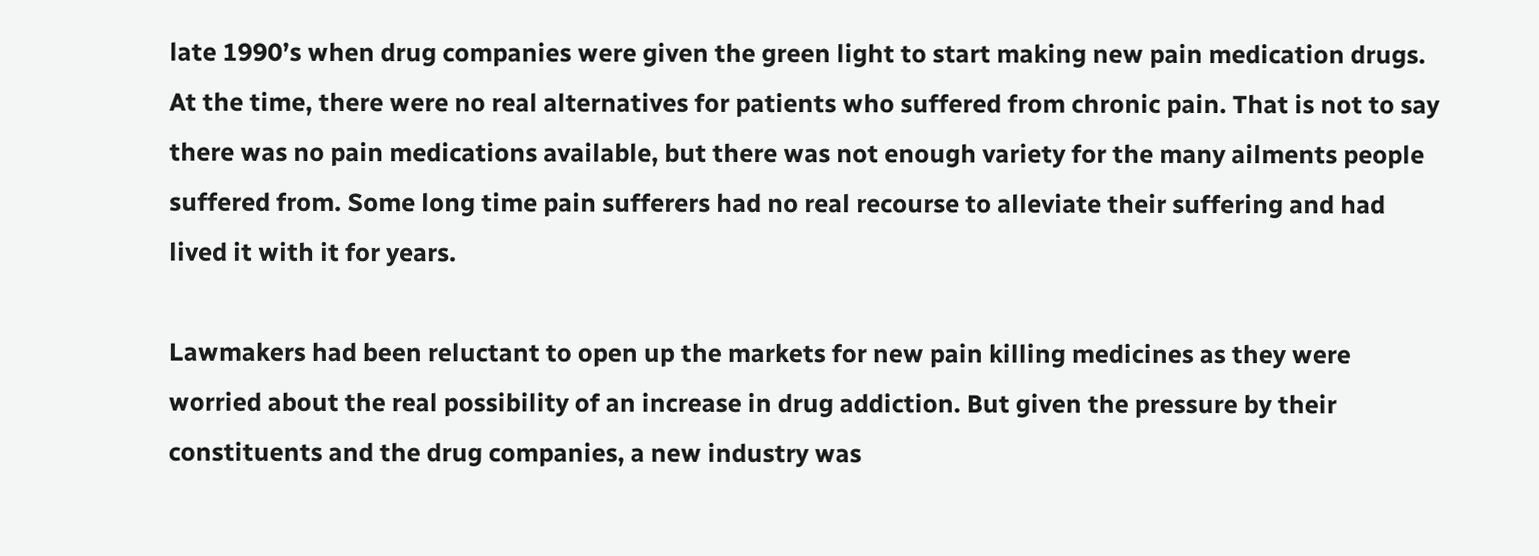late 1990’s when drug companies were given the green light to start making new pain medication drugs. At the time, there were no real alternatives for patients who suffered from chronic pain. That is not to say there was no pain medications available, but there was not enough variety for the many ailments people suffered from. Some long time pain sufferers had no real recourse to alleviate their suffering and had lived it with it for years.

Lawmakers had been reluctant to open up the markets for new pain killing medicines as they were worried about the real possibility of an increase in drug addiction. But given the pressure by their constituents and the drug companies, a new industry was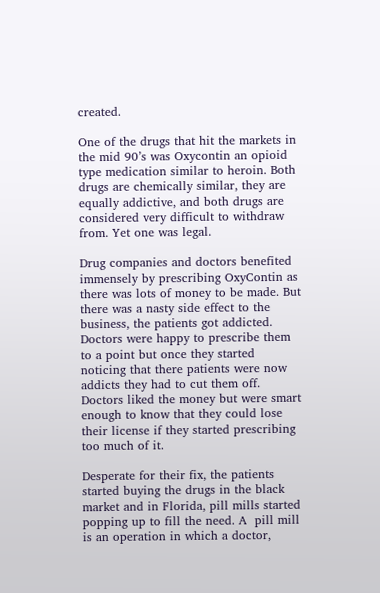created.

One of the drugs that hit the markets in the mid 90’s was Oxycontin an opioid type medication similar to heroin. Both drugs are chemically similar, they are equally addictive, and both drugs are considered very difficult to withdraw from. Yet one was legal.

Drug companies and doctors benefited immensely by prescribing OxyContin as there was lots of money to be made. But there was a nasty side effect to the business, the patients got addicted. Doctors were happy to prescribe them to a point but once they started noticing that there patients were now addicts they had to cut them off. Doctors liked the money but were smart enough to know that they could lose their license if they started prescribing too much of it.

Desperate for their fix, the patients started buying the drugs in the black market and in Florida, pill mills started popping up to fill the need. A  pill mill is an operation in which a doctor,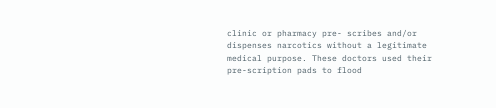clinic or pharmacy pre- scribes and/or dispenses narcotics without a legitimate medical purpose. These doctors used their pre-scription pads to flood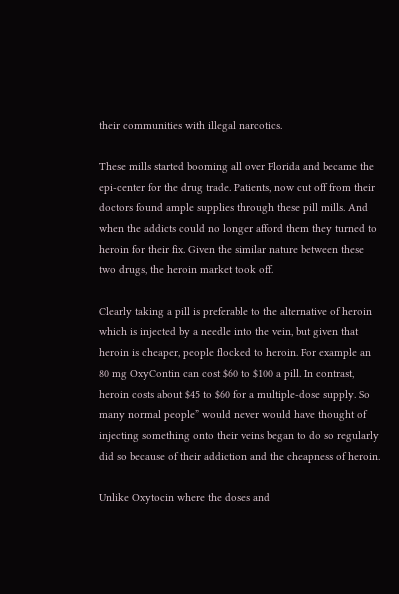their communities with illegal narcotics.

These mills started booming all over Florida and became the epi-center for the drug trade. Patients, now cut off from their doctors found ample supplies through these pill mills. And when the addicts could no longer afford them they turned to heroin for their fix. Given the similar nature between these two drugs, the heroin market took off.

Clearly taking a pill is preferable to the alternative of heroin which is injected by a needle into the vein, but given that heroin is cheaper, people flocked to heroin. For example an 80 mg OxyContin can cost $60 to $100 a pill. In contrast, heroin costs about $45 to $60 for a multiple-dose supply. So many normal people” would never would have thought of injecting something onto their veins began to do so regularly did so because of their addiction and the cheapness of heroin.

Unlike Oxytocin where the doses and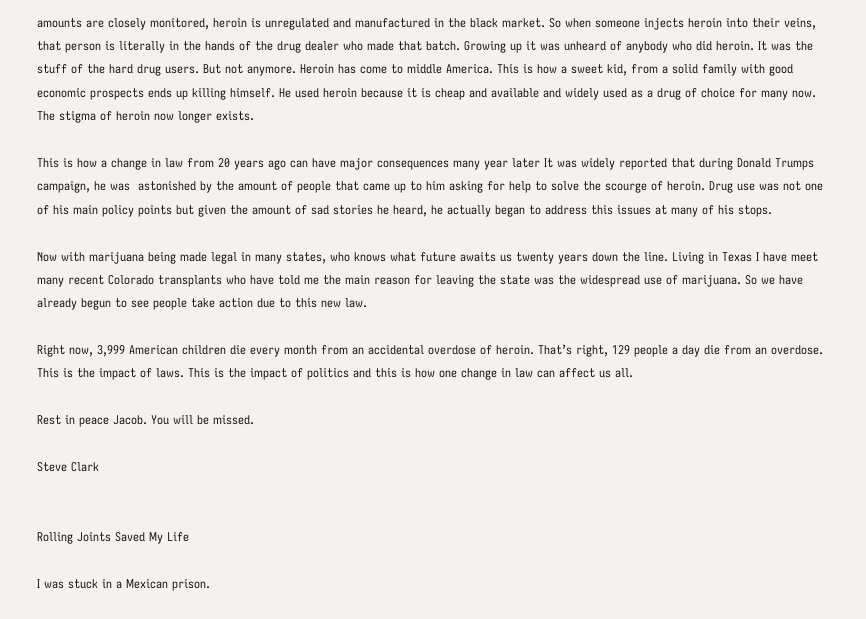amounts are closely monitored, heroin is unregulated and manufactured in the black market. So when someone injects heroin into their veins, that person is literally in the hands of the drug dealer who made that batch. Growing up it was unheard of anybody who did heroin. It was the stuff of the hard drug users. But not anymore. Heroin has come to middle America. This is how a sweet kid, from a solid family with good economic prospects ends up killing himself. He used heroin because it is cheap and available and widely used as a drug of choice for many now. The stigma of heroin now longer exists.

This is how a change in law from 20 years ago can have major consequences many year later It was widely reported that during Donald Trumps campaign, he was  astonished by the amount of people that came up to him asking for help to solve the scourge of heroin. Drug use was not one of his main policy points but given the amount of sad stories he heard, he actually began to address this issues at many of his stops.

Now with marijuana being made legal in many states, who knows what future awaits us twenty years down the line. Living in Texas I have meet many recent Colorado transplants who have told me the main reason for leaving the state was the widespread use of marijuana. So we have already begun to see people take action due to this new law.

Right now, 3,999 American children die every month from an accidental overdose of heroin. That’s right, 129 people a day die from an overdose. This is the impact of laws. This is the impact of politics and this is how one change in law can affect us all.

Rest in peace Jacob. You will be missed.

Steve Clark


Rolling Joints Saved My Life

I was stuck in a Mexican prison.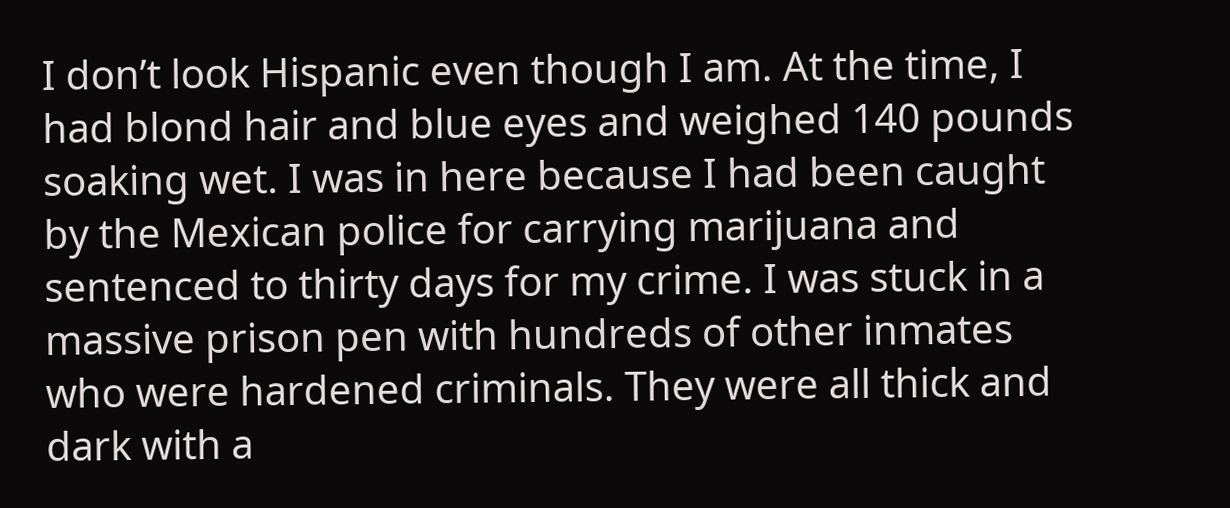I don’t look Hispanic even though I am. At the time, I had blond hair and blue eyes and weighed 140 pounds soaking wet. I was in here because I had been caught by the Mexican police for carrying marijuana and sentenced to thirty days for my crime. I was stuck in a massive prison pen with hundreds of other inmates who were hardened criminals. They were all thick and dark with a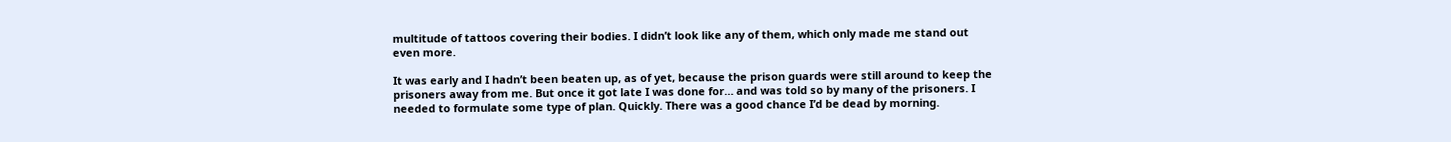multitude of tattoos covering their bodies. I didn’t look like any of them, which only made me stand out even more.

It was early and I hadn’t been beaten up, as of yet, because the prison guards were still around to keep the prisoners away from me. But once it got late I was done for… and was told so by many of the prisoners. I needed to formulate some type of plan. Quickly. There was a good chance I’d be dead by morning.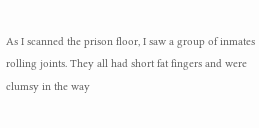As I scanned the prison floor, I saw a group of inmates rolling joints. They all had short fat fingers and were clumsy in the way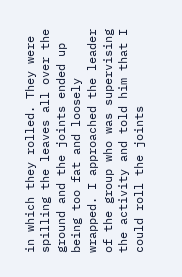in which they rolled. They were spilling the leaves all over the ground and the joints ended up being too fat and loosely wrapped. I approached the leader of the group who was supervising the activity and told him that I could roll the joints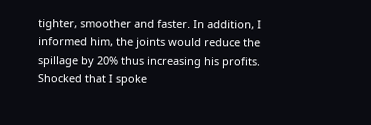tighter, smoother and faster. In addition, I informed him, the joints would reduce the spillage by 20% thus increasing his profits. Shocked that I spoke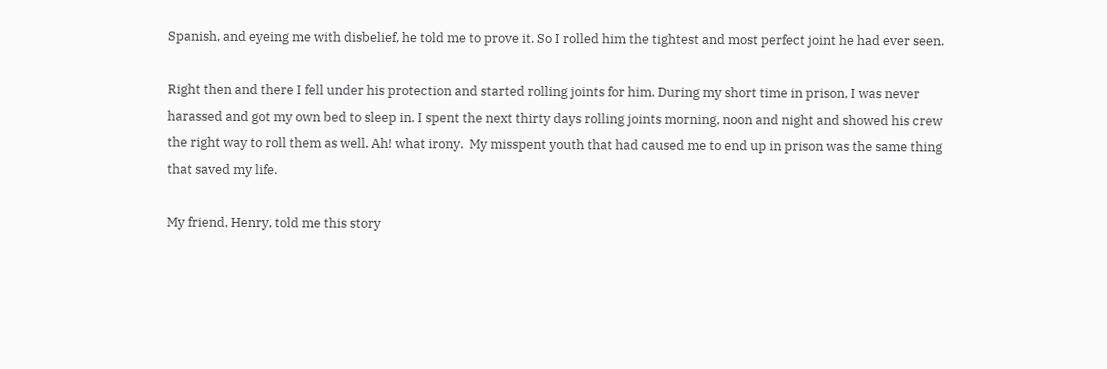Spanish, and eyeing me with disbelief, he told me to prove it. So I rolled him the tightest and most perfect joint he had ever seen.

Right then and there I fell under his protection and started rolling joints for him. During my short time in prison, I was never harassed and got my own bed to sleep in. I spent the next thirty days rolling joints morning, noon and night and showed his crew the right way to roll them as well. Ah! what irony.  My misspent youth that had caused me to end up in prison was the same thing that saved my life.

My friend, Henry, told me this story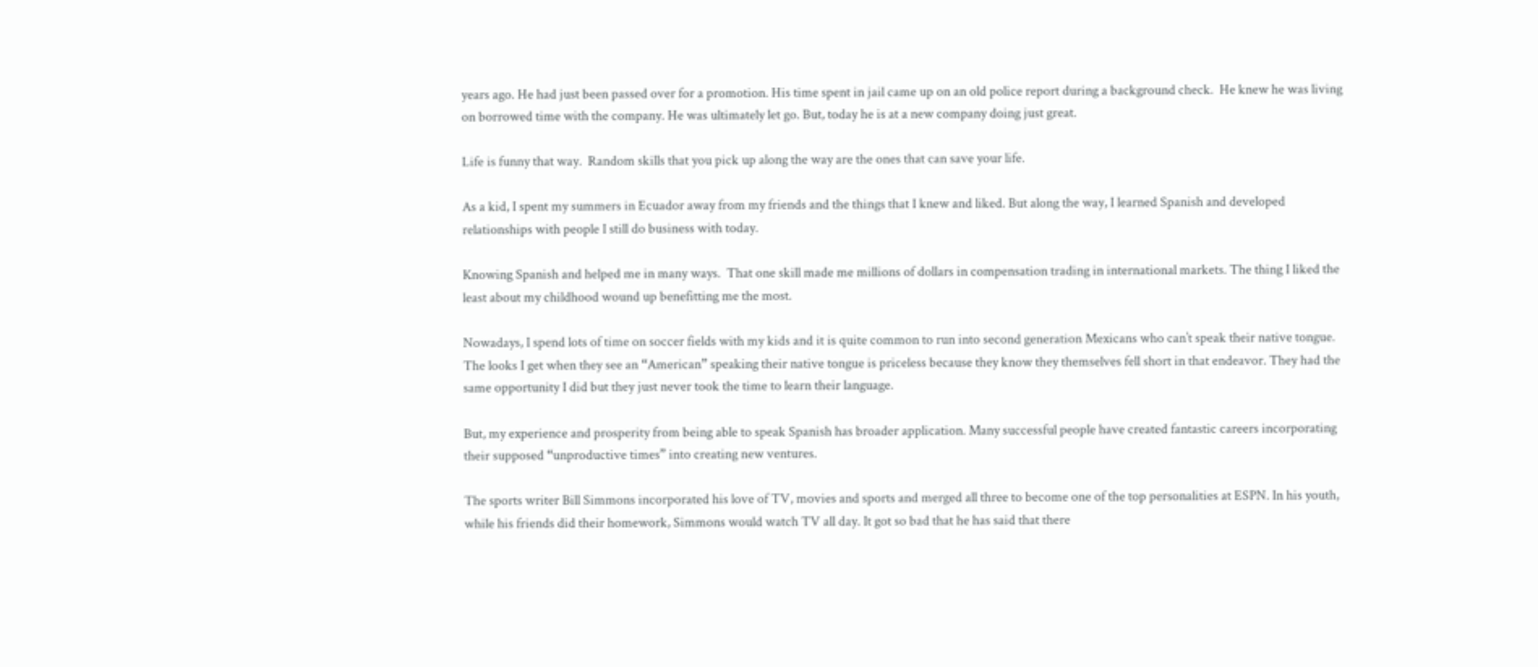years ago. He had just been passed over for a promotion. His time spent in jail came up on an old police report during a background check.  He knew he was living on borrowed time with the company. He was ultimately let go. But, today he is at a new company doing just great.

Life is funny that way.  Random skills that you pick up along the way are the ones that can save your life.

As a kid, I spent my summers in Ecuador away from my friends and the things that I knew and liked. But along the way, I learned Spanish and developed relationships with people I still do business with today.

Knowing Spanish and helped me in many ways.  That one skill made me millions of dollars in compensation trading in international markets. The thing I liked the least about my childhood wound up benefitting me the most.

Nowadays, I spend lots of time on soccer fields with my kids and it is quite common to run into second generation Mexicans who can’t speak their native tongue. The looks I get when they see an “American” speaking their native tongue is priceless because they know they themselves fell short in that endeavor. They had the same opportunity I did but they just never took the time to learn their language.

But, my experience and prosperity from being able to speak Spanish has broader application. Many successful people have created fantastic careers incorporating their supposed “unproductive times” into creating new ventures.

The sports writer Bill Simmons incorporated his love of TV, movies and sports and merged all three to become one of the top personalities at ESPN. In his youth, while his friends did their homework, Simmons would watch TV all day. It got so bad that he has said that there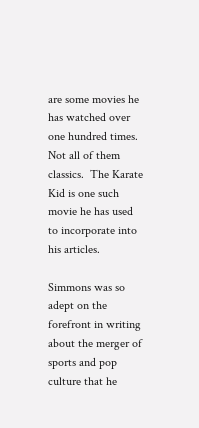are some movies he has watched over one hundred times. Not all of them classics.  The Karate Kid is one such movie he has used to incorporate into his articles.

Simmons was so adept on the forefront in writing about the merger of sports and pop culture that he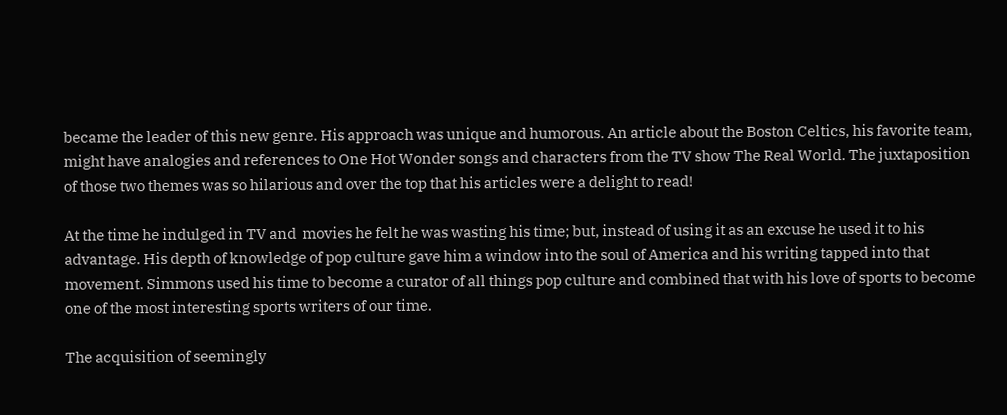became the leader of this new genre. His approach was unique and humorous. An article about the Boston Celtics, his favorite team, might have analogies and references to One Hot Wonder songs and characters from the TV show The Real World. The juxtaposition of those two themes was so hilarious and over the top that his articles were a delight to read!

At the time he indulged in TV and  movies he felt he was wasting his time; but, instead of using it as an excuse he used it to his advantage. His depth of knowledge of pop culture gave him a window into the soul of America and his writing tapped into that movement. Simmons used his time to become a curator of all things pop culture and combined that with his love of sports to become one of the most interesting sports writers of our time.

The acquisition of seemingly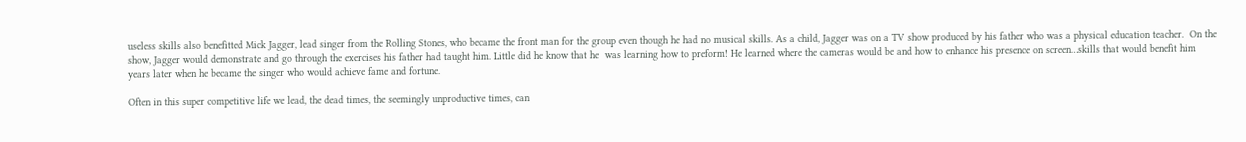useless skills also benefitted Mick Jagger, lead singer from the Rolling Stones, who became the front man for the group even though he had no musical skills. As a child, Jagger was on a TV show produced by his father who was a physical education teacher.  On the show, Jagger would demonstrate and go through the exercises his father had taught him. Little did he know that he  was learning how to preform! He learned where the cameras would be and how to enhance his presence on screen…skills that would benefit him years later when he became the singer who would achieve fame and fortune.

Often in this super competitive life we lead, the dead times, the seemingly unproductive times, can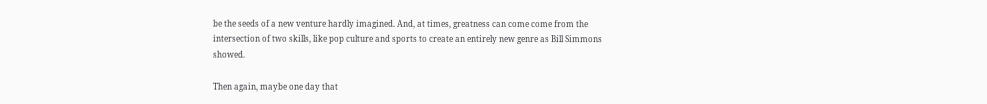be the seeds of a new venture hardly imagined. And, at times, greatness can come come from the intersection of two skills, like pop culture and sports to create an entirely new genre as Bill Simmons showed.

Then again, maybe one day that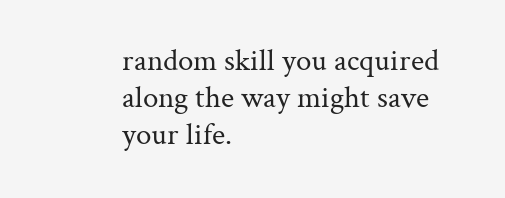random skill you acquired along the way might save your life.